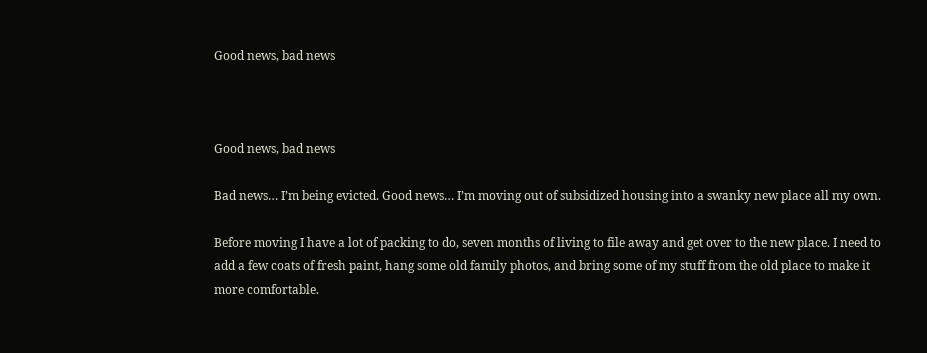Good news, bad news



Good news, bad news

Bad news… I’m being evicted. Good news… I’m moving out of subsidized housing into a swanky new place all my own.

Before moving I have a lot of packing to do, seven months of living to file away and get over to the new place. I need to add a few coats of fresh paint, hang some old family photos, and bring some of my stuff from the old place to make it more comfortable.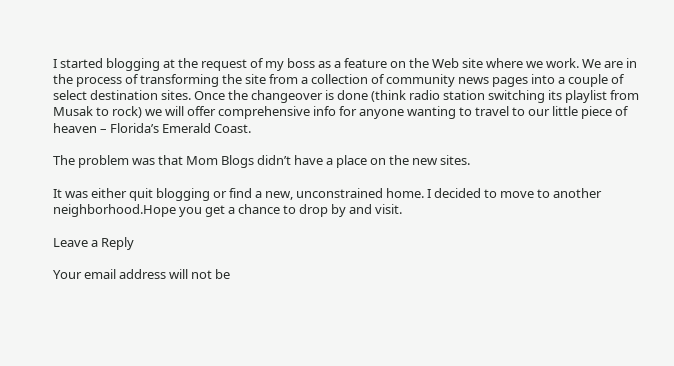I started blogging at the request of my boss as a feature on the Web site where we work. We are in the process of transforming the site from a collection of community news pages into a couple of select destination sites. Once the changeover is done (think radio station switching its playlist from Musak to rock) we will offer comprehensive info for anyone wanting to travel to our little piece of heaven – Florida’s Emerald Coast.

The problem was that Mom Blogs didn’t have a place on the new sites.

It was either quit blogging or find a new, unconstrained home. I decided to move to another neighborhood.Hope you get a chance to drop by and visit.

Leave a Reply

Your email address will not be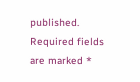published. Required fields are marked *